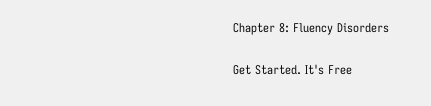Chapter 8: Fluency Disorders

Get Started. It's Free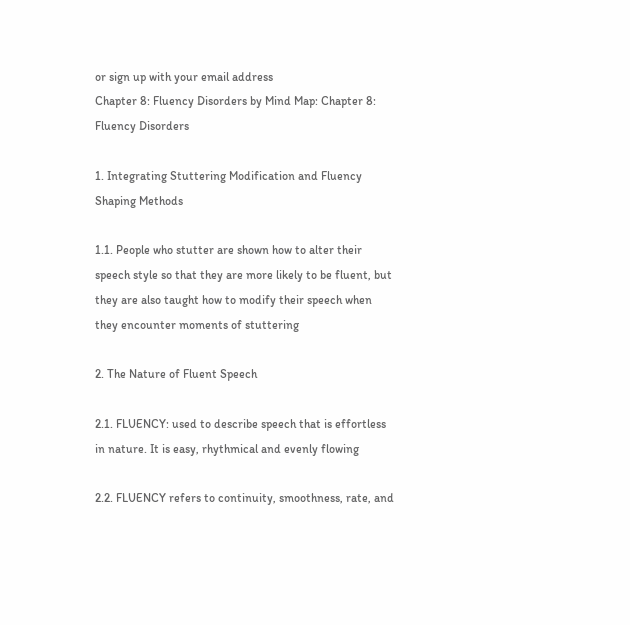or sign up with your email address
Chapter 8: Fluency Disorders by Mind Map: Chapter 8: Fluency Disorders

1. Integrating Stuttering Modification and Fluency Shaping Methods

1.1. People who stutter are shown how to alter their speech style so that they are more likely to be fluent, but they are also taught how to modify their speech when they encounter moments of stuttering

2. The Nature of Fluent Speech

2.1. FLUENCY: used to describe speech that is effortless in nature. It is easy, rhythmical and evenly flowing

2.2. FLUENCY refers to continuity, smoothness, rate, and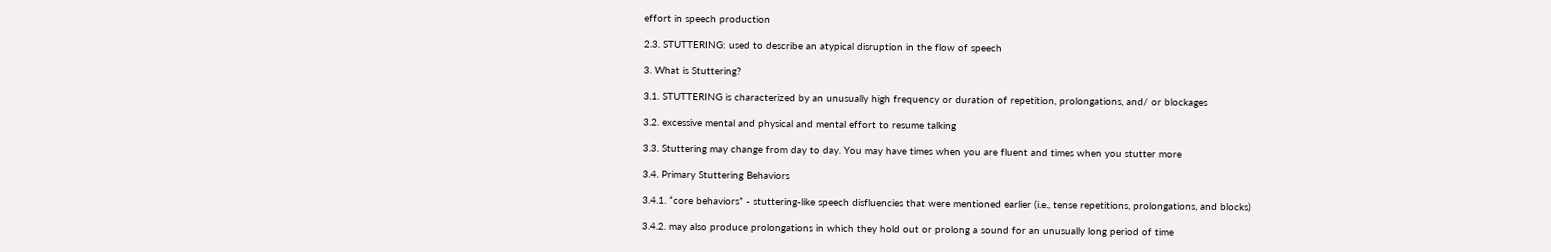effort in speech production

2.3. STUTTERING: used to describe an atypical disruption in the flow of speech

3. What is Stuttering?

3.1. STUTTERING is characterized by an unusually high frequency or duration of repetition, prolongations, and/ or blockages

3.2. excessive mental and physical and mental effort to resume talking

3.3. Stuttering may change from day to day. You may have times when you are fluent and times when you stutter more

3.4. Primary Stuttering Behaviors

3.4.1. “core behaviors” - stuttering-like speech disfluencies that were mentioned earlier (i.e., tense repetitions, prolongations, and blocks)

3.4.2. may also produce prolongations in which they hold out or prolong a sound for an unusually long period of time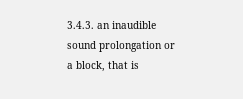3.4.3. an inaudible sound prolongation or a block, that is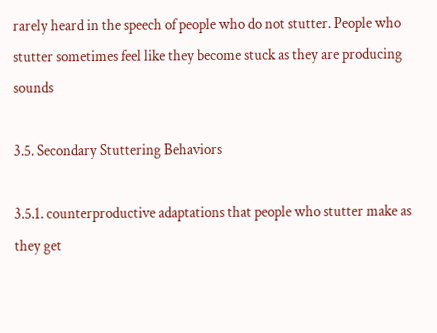rarely heard in the speech of people who do not stutter. People who stutter sometimes feel like they become stuck as they are producing sounds

3.5. Secondary Stuttering Behaviors

3.5.1. counterproductive adaptations that people who stutter make as they get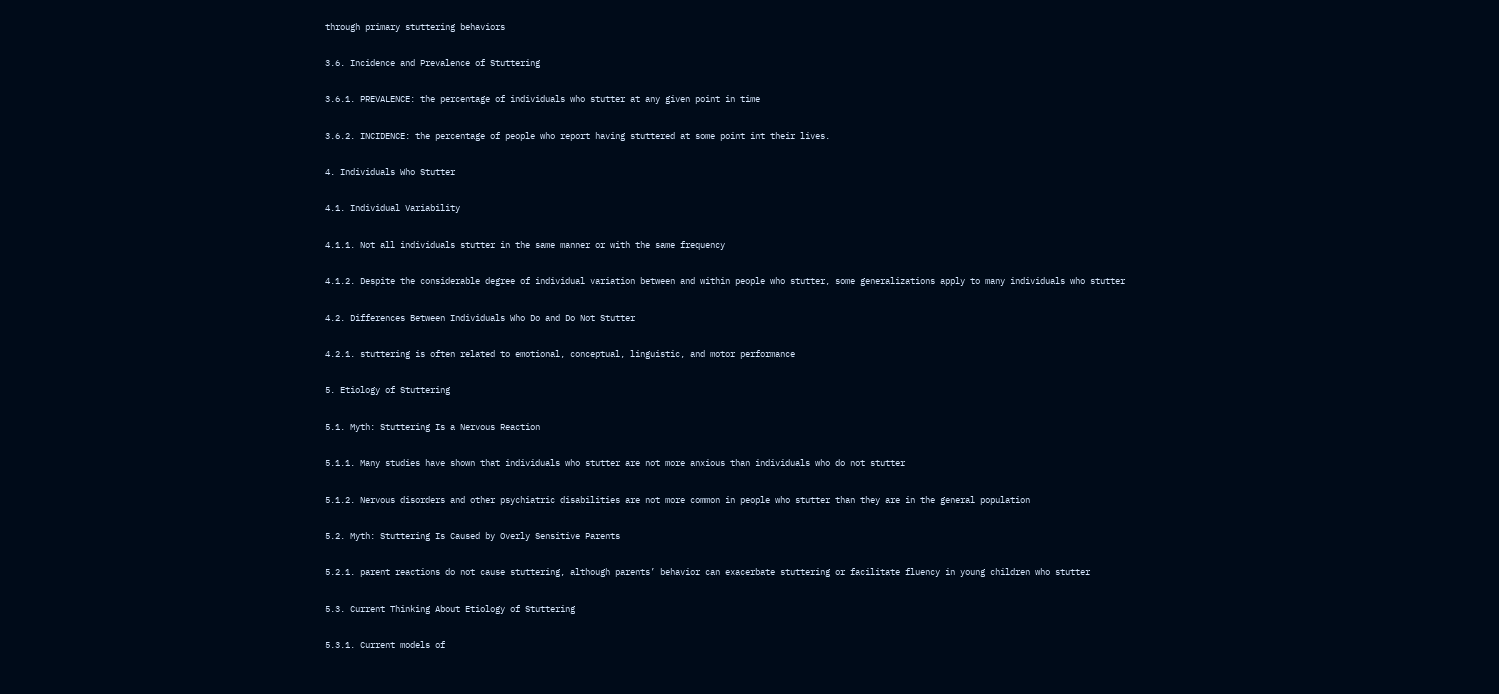through primary stuttering behaviors

3.6. Incidence and Prevalence of Stuttering

3.6.1. PREVALENCE: the percentage of individuals who stutter at any given point in time

3.6.2. INCIDENCE: the percentage of people who report having stuttered at some point int their lives.

4. Individuals Who Stutter

4.1. Individual Variability

4.1.1. Not all individuals stutter in the same manner or with the same frequency

4.1.2. Despite the considerable degree of individual variation between and within people who stutter, some generalizations apply to many individuals who stutter

4.2. Differences Between Individuals Who Do and Do Not Stutter

4.2.1. stuttering is often related to emotional, conceptual, linguistic, and motor performance

5. Etiology of Stuttering

5.1. Myth: Stuttering Is a Nervous Reaction

5.1.1. Many studies have shown that individuals who stutter are not more anxious than individuals who do not stutter

5.1.2. Nervous disorders and other psychiatric disabilities are not more common in people who stutter than they are in the general population

5.2. Myth: Stuttering Is Caused by Overly Sensitive Parents

5.2.1. parent reactions do not cause stuttering, although parents’ behavior can exacerbate stuttering or facilitate fluency in young children who stutter

5.3. Current Thinking About Etiology of Stuttering

5.3.1. Current models of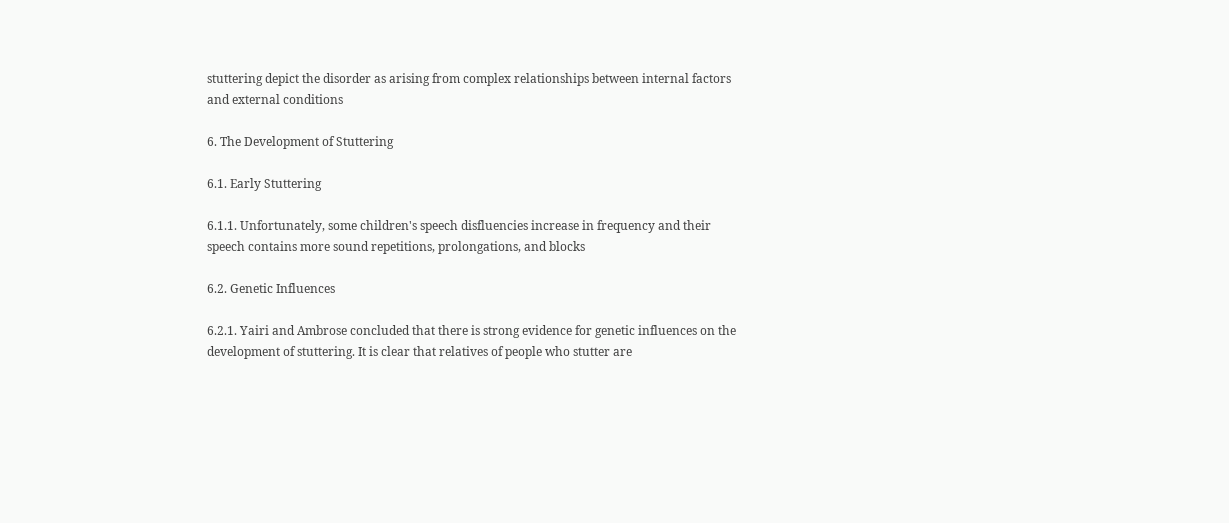stuttering depict the disorder as arising from complex relationships between internal factors and external conditions

6. The Development of Stuttering

6.1. Early Stuttering

6.1.1. Unfortunately, some children's speech disfluencies increase in frequency and their speech contains more sound repetitions, prolongations, and blocks

6.2. Genetic Influences

6.2.1. Yairi and Ambrose concluded that there is strong evidence for genetic influences on the development of stuttering. It is clear that relatives of people who stutter are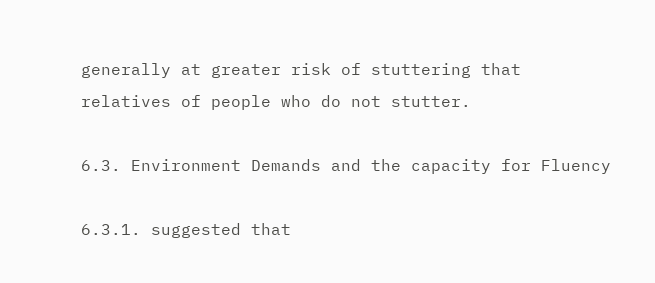generally at greater risk of stuttering that relatives of people who do not stutter.

6.3. Environment Demands and the capacity for Fluency

6.3.1. suggested that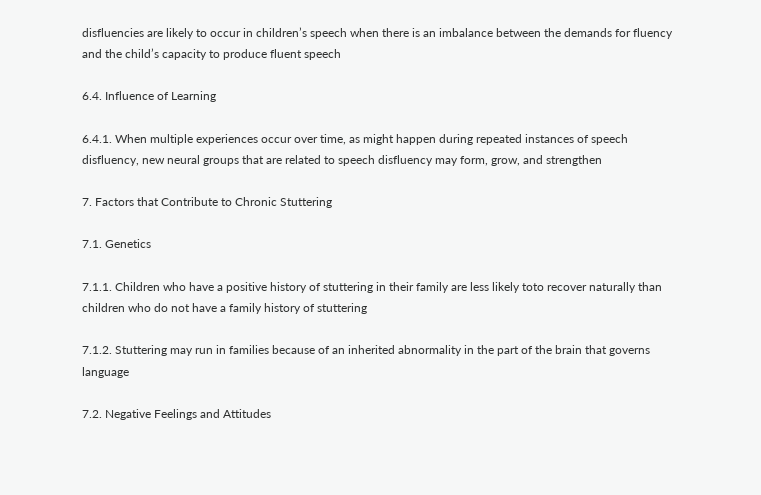disfluencies are likely to occur in children’s speech when there is an imbalance between the demands for fluency and the child’s capacity to produce fluent speech

6.4. Influence of Learning

6.4.1. When multiple experiences occur over time, as might happen during repeated instances of speech disfluency, new neural groups that are related to speech disfluency may form, grow, and strengthen

7. Factors that Contribute to Chronic Stuttering

7.1. Genetics

7.1.1. Children who have a positive history of stuttering in their family are less likely toto recover naturally than children who do not have a family history of stuttering

7.1.2. Stuttering may run in families because of an inherited abnormality in the part of the brain that governs language

7.2. Negative Feelings and Attitudes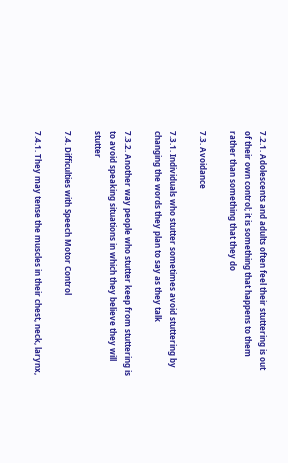7.2.1. Adolescents and adults often feel their stuttering is out of their own control; it is something that happens to them rather than something that they do

7.3. Avoidance

7.3.1. Individuals who stutter sometimes avoid stuttering by changing the words they plan to say as they talk

7.3.2. Another way people who stutter keep from stuttering is to avoid speaking situations in which they believe they will stutter

7.4. Difficulties with Speech Motor Control

7.4.1. They may tense the muscles in their chest, neck, larynx,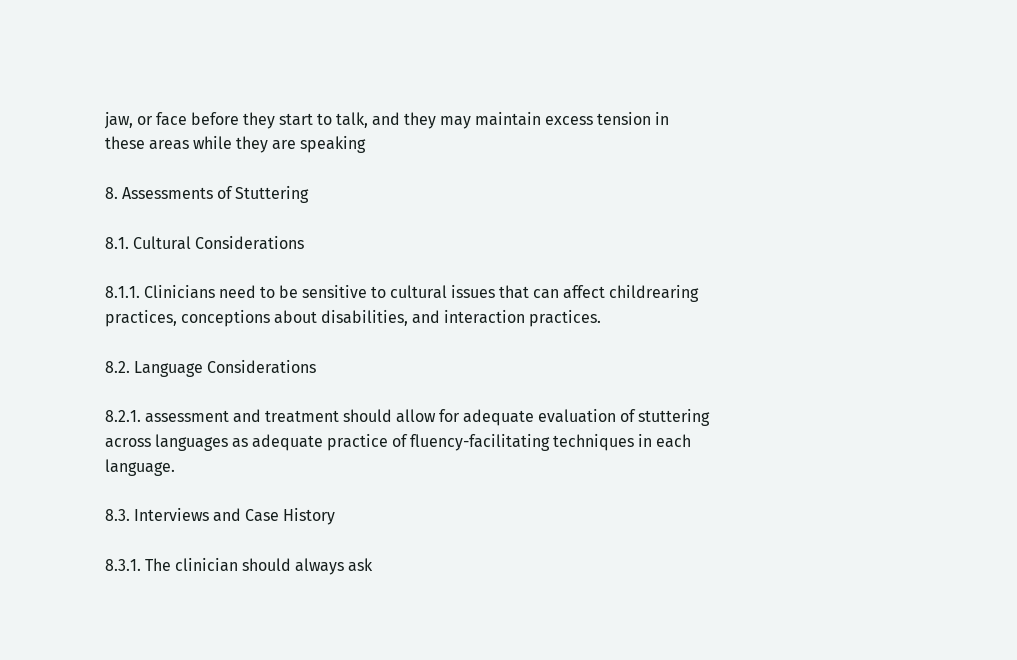jaw, or face before they start to talk, and they may maintain excess tension in these areas while they are speaking

8. Assessments of Stuttering

8.1. Cultural Considerations

8.1.1. Clinicians need to be sensitive to cultural issues that can affect childrearing practices, conceptions about disabilities, and interaction practices.

8.2. Language Considerations

8.2.1. assessment and treatment should allow for adequate evaluation of stuttering across languages as adequate practice of fluency-facilitating techniques in each language.

8.3. Interviews and Case History

8.3.1. The clinician should always ask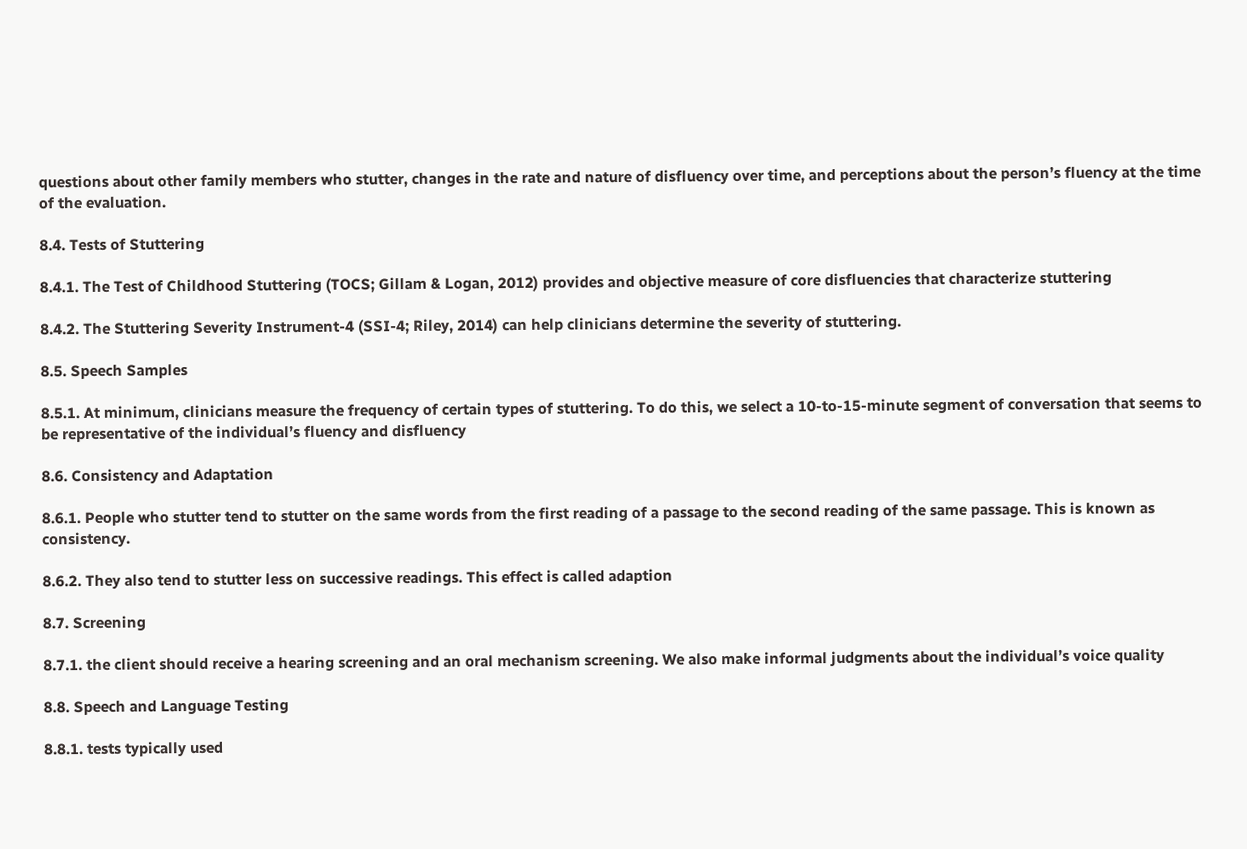questions about other family members who stutter, changes in the rate and nature of disfluency over time, and perceptions about the person’s fluency at the time of the evaluation.

8.4. Tests of Stuttering

8.4.1. The Test of Childhood Stuttering (TOCS; Gillam & Logan, 2012) provides and objective measure of core disfluencies that characterize stuttering

8.4.2. The Stuttering Severity Instrument-4 (SSI-4; Riley, 2014) can help clinicians determine the severity of stuttering.

8.5. Speech Samples

8.5.1. At minimum, clinicians measure the frequency of certain types of stuttering. To do this, we select a 10-to-15-minute segment of conversation that seems to be representative of the individual’s fluency and disfluency

8.6. Consistency and Adaptation

8.6.1. People who stutter tend to stutter on the same words from the first reading of a passage to the second reading of the same passage. This is known as consistency.

8.6.2. They also tend to stutter less on successive readings. This effect is called adaption

8.7. Screening

8.7.1. the client should receive a hearing screening and an oral mechanism screening. We also make informal judgments about the individual’s voice quality

8.8. Speech and Language Testing

8.8.1. tests typically used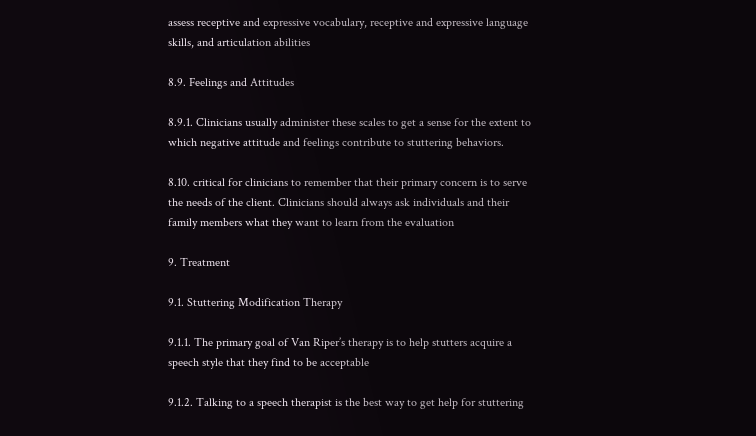assess receptive and expressive vocabulary, receptive and expressive language skills, and articulation abilities

8.9. Feelings and Attitudes

8.9.1. Clinicians usually administer these scales to get a sense for the extent to which negative attitude and feelings contribute to stuttering behaviors.

8.10. critical for clinicians to remember that their primary concern is to serve the needs of the client. Clinicians should always ask individuals and their family members what they want to learn from the evaluation

9. Treatment

9.1. Stuttering Modification Therapy

9.1.1. The primary goal of Van Riper’s therapy is to help stutters acquire a speech style that they find to be acceptable

9.1.2. Talking to a speech therapist is the best way to get help for stuttering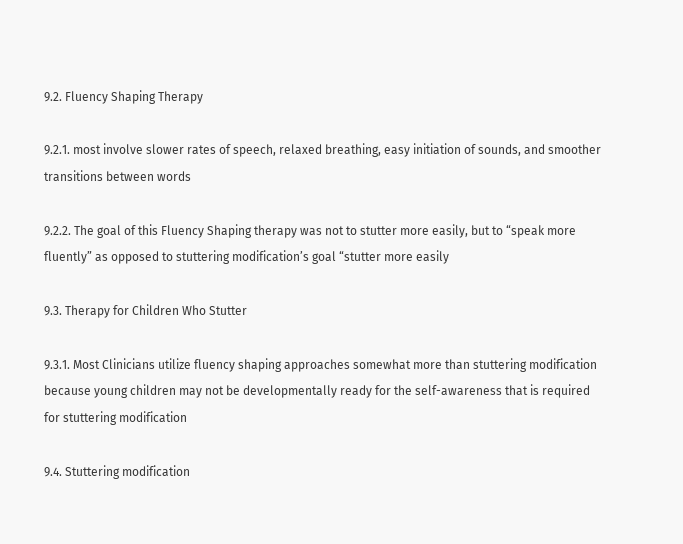9.2. Fluency Shaping Therapy

9.2.1. most involve slower rates of speech, relaxed breathing, easy initiation of sounds, and smoother transitions between words

9.2.2. The goal of this Fluency Shaping therapy was not to stutter more easily, but to “speak more fluently” as opposed to stuttering modification’s goal “stutter more easily

9.3. Therapy for Children Who Stutter

9.3.1. Most Clinicians utilize fluency shaping approaches somewhat more than stuttering modification because young children may not be developmentally ready for the self-awareness that is required for stuttering modification

9.4. Stuttering modification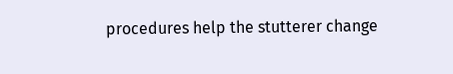procedures help the stutterer change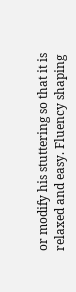or modify his stuttering so that it is relaxed and easy. Fluency shaping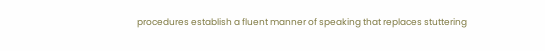procedures establish a fluent manner of speaking that replaces stuttering